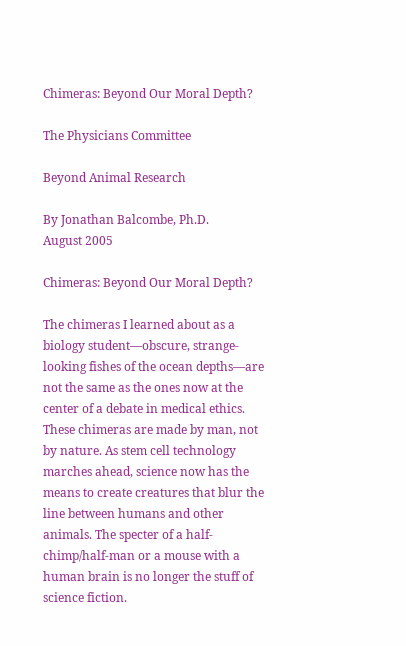Chimeras: Beyond Our Moral Depth?

The Physicians Committee

Beyond Animal Research

By Jonathan Balcombe, Ph.D.
August 2005

Chimeras: Beyond Our Moral Depth?

The chimeras I learned about as a biology student—obscure, strange-looking fishes of the ocean depths—are not the same as the ones now at the center of a debate in medical ethics. These chimeras are made by man, not by nature. As stem cell technology marches ahead, science now has the means to create creatures that blur the line between humans and other animals. The specter of a half-chimp/half-man or a mouse with a human brain is no longer the stuff of science fiction.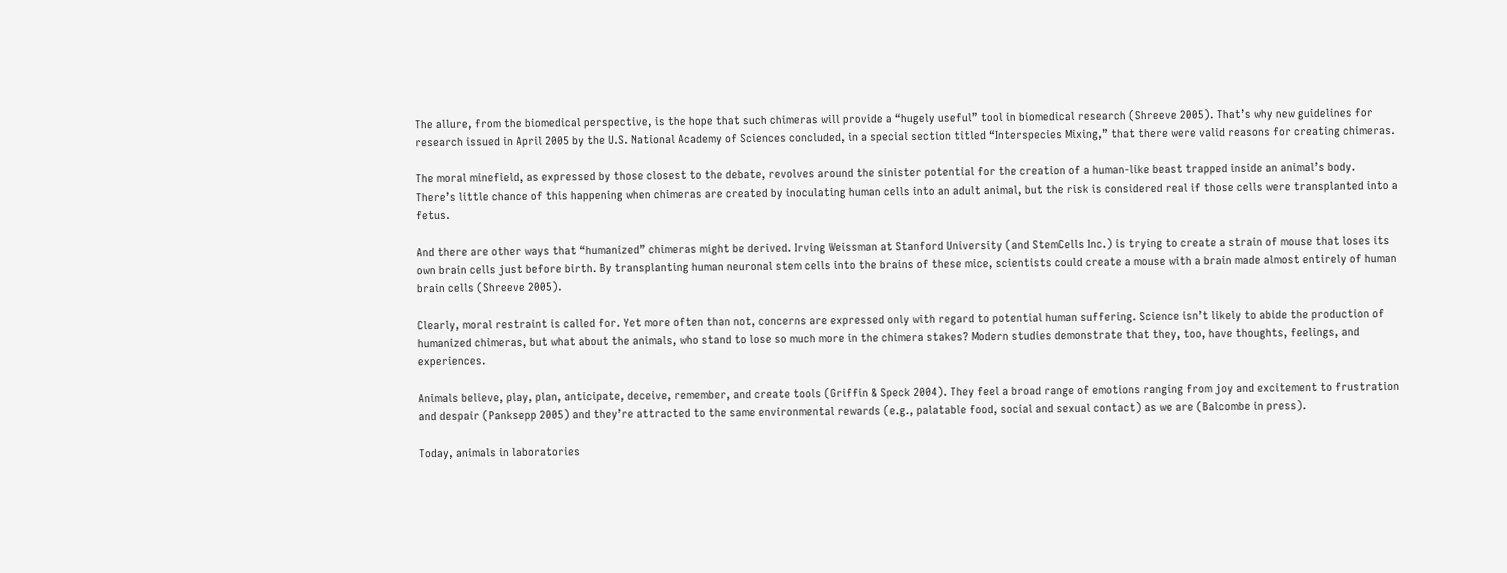The allure, from the biomedical perspective, is the hope that such chimeras will provide a “hugely useful” tool in biomedical research (Shreeve 2005). That’s why new guidelines for research issued in April 2005 by the U.S. National Academy of Sciences concluded, in a special section titled “Interspecies Mixing,” that there were valid reasons for creating chimeras.

The moral minefield, as expressed by those closest to the debate, revolves around the sinister potential for the creation of a human-like beast trapped inside an animal’s body. There’s little chance of this happening when chimeras are created by inoculating human cells into an adult animal, but the risk is considered real if those cells were transplanted into a fetus.

And there are other ways that “humanized” chimeras might be derived. Irving Weissman at Stanford University (and StemCells Inc.) is trying to create a strain of mouse that loses its own brain cells just before birth. By transplanting human neuronal stem cells into the brains of these mice, scientists could create a mouse with a brain made almost entirely of human brain cells (Shreeve 2005).

Clearly, moral restraint is called for. Yet more often than not, concerns are expressed only with regard to potential human suffering. Science isn’t likely to abide the production of humanized chimeras, but what about the animals, who stand to lose so much more in the chimera stakes? Modern studies demonstrate that they, too, have thoughts, feelings, and experiences.

Animals believe, play, plan, anticipate, deceive, remember, and create tools (Griffin & Speck 2004). They feel a broad range of emotions ranging from joy and excitement to frustration and despair (Panksepp 2005) and they’re attracted to the same environmental rewards (e.g., palatable food, social and sexual contact) as we are (Balcombe in press).

Today, animals in laboratories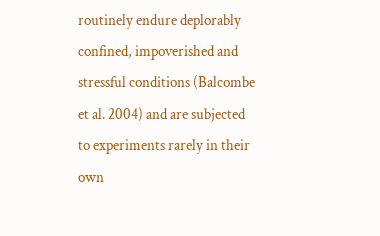routinely endure deplorably confined, impoverished and stressful conditions (Balcombe et al. 2004) and are subjected to experiments rarely in their own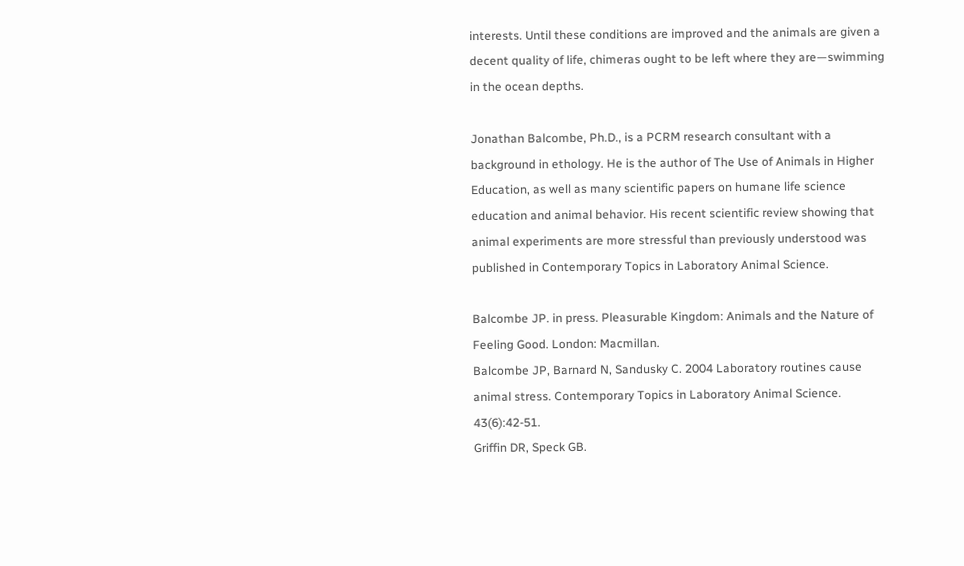interests. Until these conditions are improved and the animals are given a decent quality of life, chimeras ought to be left where they are—swimming in the ocean depths.

Jonathan Balcombe, Ph.D., is a PCRM research consultant with a background in ethology. He is the author of The Use of Animals in Higher Education, as well as many scientific papers on humane life science education and animal behavior. His recent scientific review showing that animal experiments are more stressful than previously understood was published in Contemporary Topics in Laboratory Animal Science.

Balcombe JP. in press. Pleasurable Kingdom: Animals and the Nature of Feeling Good. London: Macmillan.
Balcombe JP, Barnard N, Sandusky C. 2004 Laboratory routines cause animal stress. Contemporary Topics in Laboratory Animal Science. 43(6):42-51.
Griffin DR, Speck GB.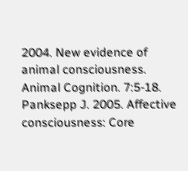2004. New evidence of animal consciousness. Animal Cognition. 7:5-18.
Panksepp J. 2005. Affective consciousness: Core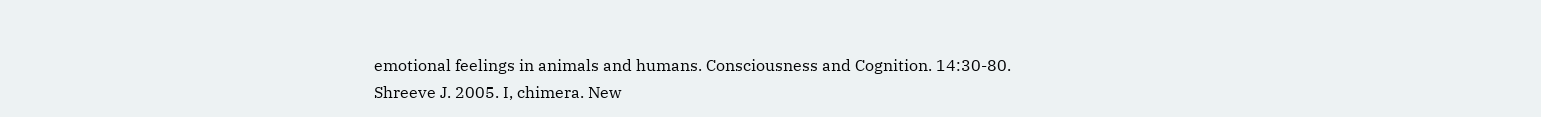emotional feelings in animals and humans. Consciousness and Cognition. 14:30-80.
Shreeve J. 2005. I, chimera. New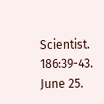Scientist. 186:39-43. June 25.